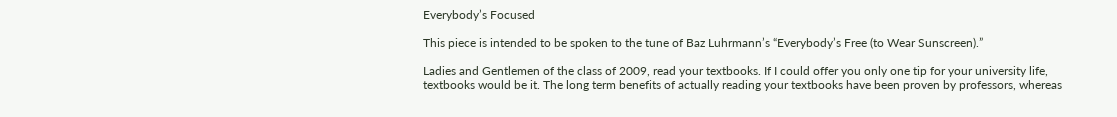Everybody’s Focused

This piece is intended to be spoken to the tune of Baz Luhrmann’s “Everybody’s Free (to Wear Sunscreen).”

Ladies and Gentlemen of the class of 2009, read your textbooks. If I could offer you only one tip for your university life, textbooks would be it. The long term benefits of actually reading your textbooks have been proven by professors, whereas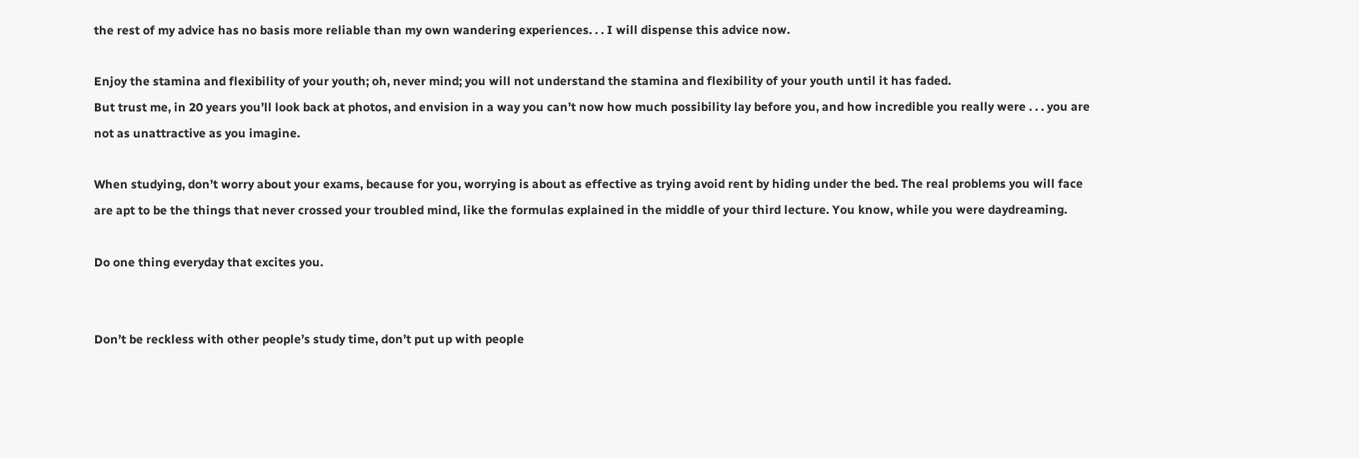the rest of my advice has no basis more reliable than my own wandering experiences. . . I will dispense this advice now.

Enjoy the stamina and flexibility of your youth; oh, never mind; you will not understand the stamina and flexibility of your youth until it has faded.
But trust me, in 20 years you’ll look back at photos, and envision in a way you can’t now how much possibility lay before you, and how incredible you really were . . . you are not as unattractive as you imagine.

When studying, don’t worry about your exams, because for you, worrying is about as effective as trying avoid rent by hiding under the bed. The real problems you will face are apt to be the things that never crossed your troubled mind, like the formulas explained in the middle of your third lecture. You know, while you were daydreaming.

Do one thing everyday that excites you.


Don’t be reckless with other people’s study time, don’t put up with people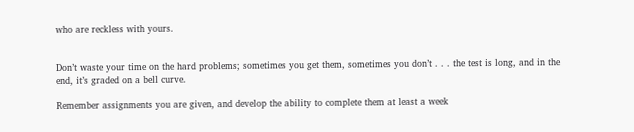who are reckless with yours.


Don’t waste your time on the hard problems; sometimes you get them, sometimes you don’t . . . the test is long, and in the end, it’s graded on a bell curve.

Remember assignments you are given, and develop the ability to complete them at least a week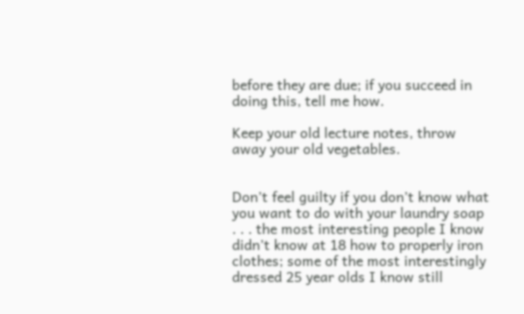before they are due; if you succeed in doing this, tell me how.

Keep your old lecture notes, throw away your old vegetables.


Don’t feel guilty if you don’t know what you want to do with your laundry soap . . . the most interesting people I know didn’t know at 18 how to properly iron clothes; some of the most interestingly dressed 25 year olds I know still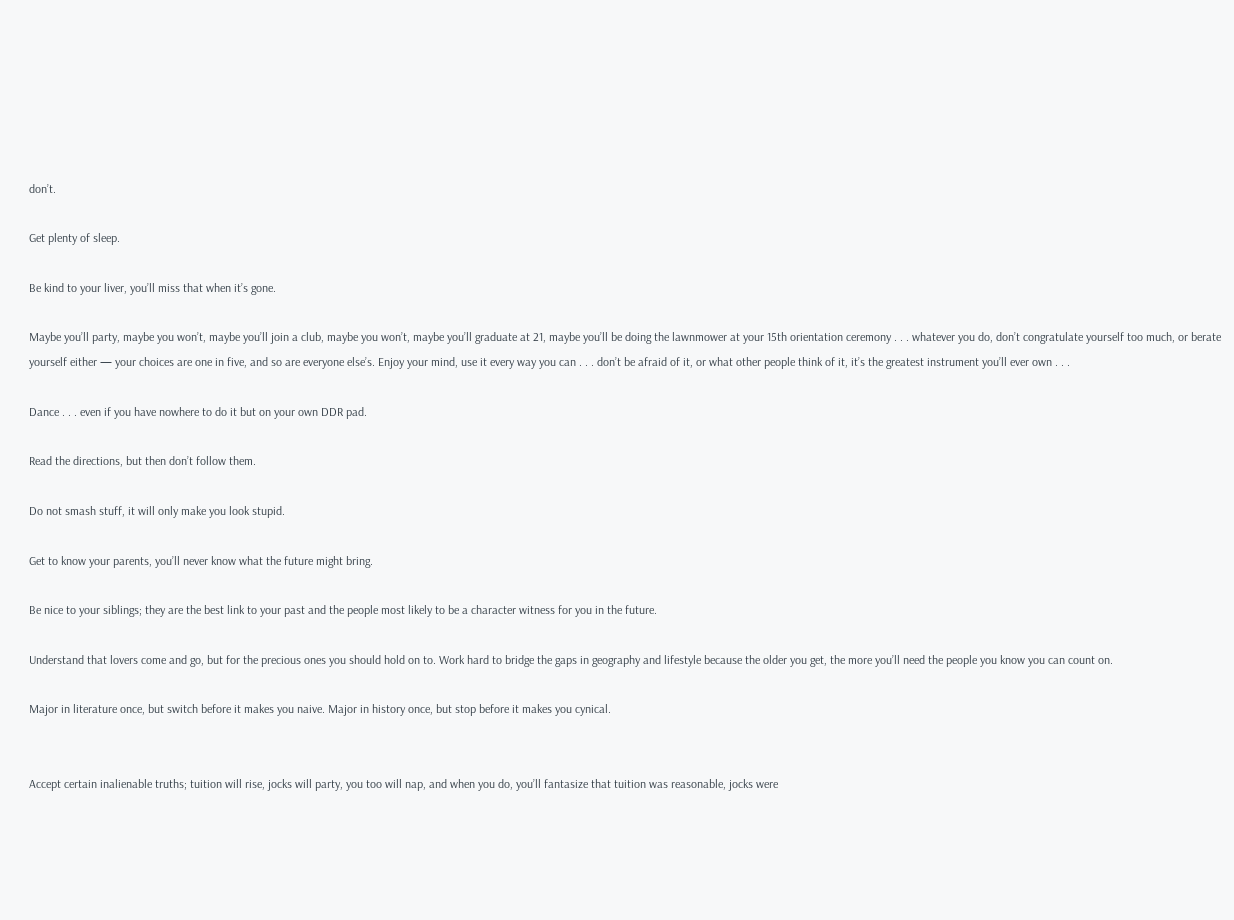don’t.

Get plenty of sleep.

Be kind to your liver, you’ll miss that when it’s gone.

Maybe you’ll party, maybe you won’t, maybe you’ll join a club, maybe you won’t, maybe you’ll graduate at 21, maybe you’ll be doing the lawnmower at your 15th orientation ceremony . . . whatever you do, don’t congratulate yourself too much, or berate yourself either — your choices are one in five, and so are everyone else’s. Enjoy your mind, use it every way you can . . . don’t be afraid of it, or what other people think of it, it’s the greatest instrument you’ll ever own . . .

Dance . . . even if you have nowhere to do it but on your own DDR pad.

Read the directions, but then don’t follow them.

Do not smash stuff, it will only make you look stupid.

Get to know your parents, you’ll never know what the future might bring.

Be nice to your siblings; they are the best link to your past and the people most likely to be a character witness for you in the future.

Understand that lovers come and go, but for the precious ones you should hold on to. Work hard to bridge the gaps in geography and lifestyle because the older you get, the more you’ll need the people you know you can count on.

Major in literature once, but switch before it makes you naive. Major in history once, but stop before it makes you cynical.


Accept certain inalienable truths; tuition will rise, jocks will party, you too will nap, and when you do, you’ll fantasize that tuition was reasonable, jocks were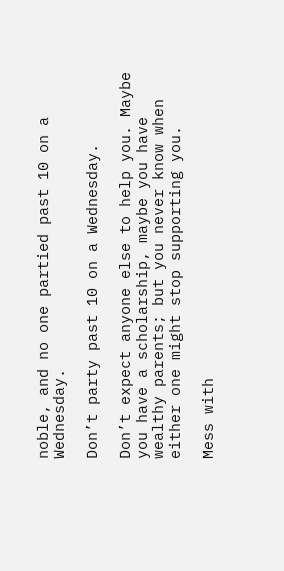noble, and no one partied past 10 on a Wednesday.

Don’t party past 10 on a Wednesday.

Don’t expect anyone else to help you. Maybe you have a scholarship, maybe you have wealthy parents; but you never know when either one might stop supporting you.

Mess with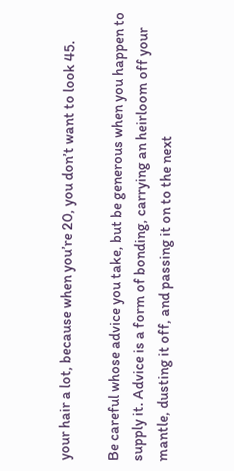your hair a lot, because when you’re 20, you don’t want to look 45.

Be careful whose advice you take, but be generous when you happen to supply it. Advice is a form of bonding, carrying an heirloom off your mantle, dusting it off, and passing it on to the next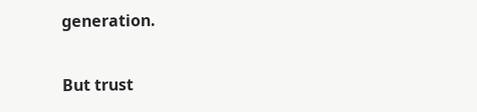generation.

But trust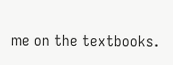me on the textbooks.